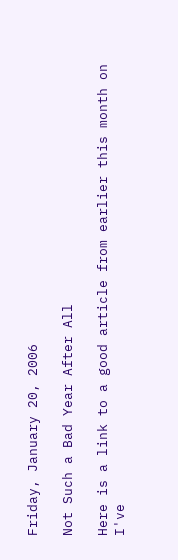Friday, January 20, 2006

Not Such a Bad Year After All

Here is a link to a good article from earlier this month on I've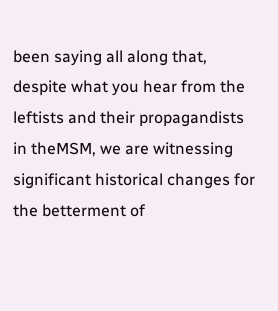been saying all along that, despite what you hear from the leftists and their propagandists in theMSM, we are witnessing significant historical changes for the betterment of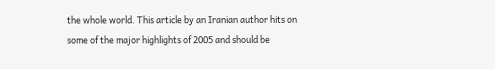the whole world. This article by an Iranian author hits on some of the major highlights of 2005 and should be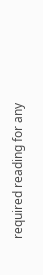required reading for any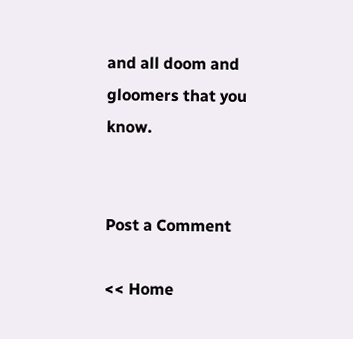and all doom and gloomers that you know.


Post a Comment

<< Home